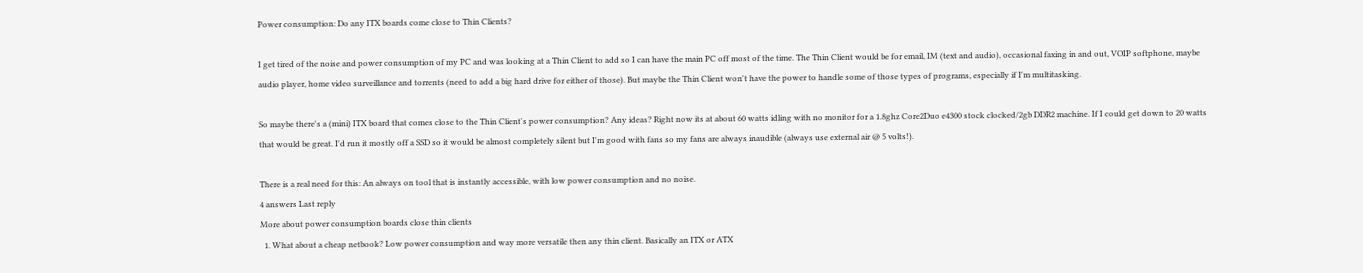Power consumption: Do any ITX boards come close to Thin Clients?

I get tired of the noise and power consumption of my PC and was looking at a Thin Client to add so I can have the main PC off most of the time. The Thin Client would be for email, IM (text and audio), occasional faxing in and out, VOIP softphone, maybe audio player, home video surveillance and torrents (need to add a big hard drive for either of those). But maybe the Thin Client won't have the power to handle some of those types of programs, especially if I'm multitasking.

So maybe there's a (mini) ITX board that comes close to the Thin Client's power consumption? Any ideas? Right now its at about 60 watts idling with no monitor for a 1.8ghz Core2Duo e4300 stock clocked/2gb DDR2 machine. If I could get down to 20 watts that would be great. I'd run it mostly off a SSD so it would be almost completely silent but I'm good with fans so my fans are always inaudible (always use external air @ 5 volts!).

There is a real need for this: An always on tool that is instantly accessible, with low power consumption and no noise.
4 answers Last reply
More about power consumption boards close thin clients
  1. What about a cheap netbook? Low power consumption and way more versatile then any thin client. Basically an ITX or ATX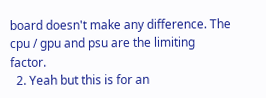board doesn't make any difference. The cpu / gpu and psu are the limiting factor.
  2. Yeah but this is for an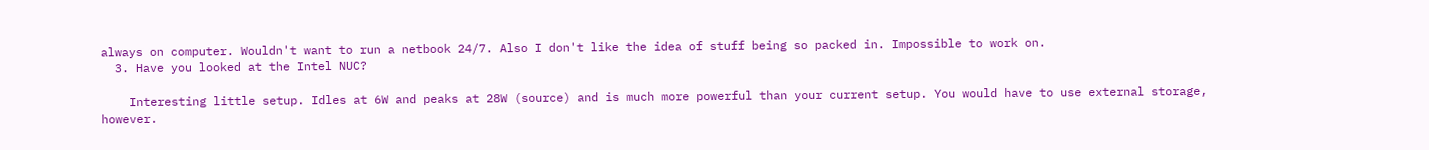always on computer. Wouldn't want to run a netbook 24/7. Also I don't like the idea of stuff being so packed in. Impossible to work on.
  3. Have you looked at the Intel NUC?

    Interesting little setup. Idles at 6W and peaks at 28W (source) and is much more powerful than your current setup. You would have to use external storage, however.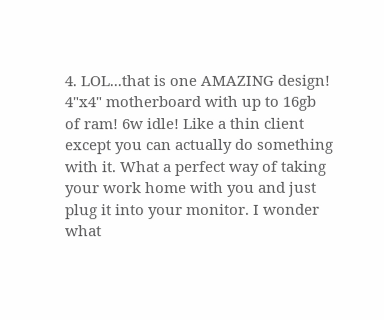4. LOL...that is one AMAZING design! 4"x4" motherboard with up to 16gb of ram! 6w idle! Like a thin client except you can actually do something with it. What a perfect way of taking your work home with you and just plug it into your monitor. I wonder what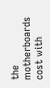the motherboards cost with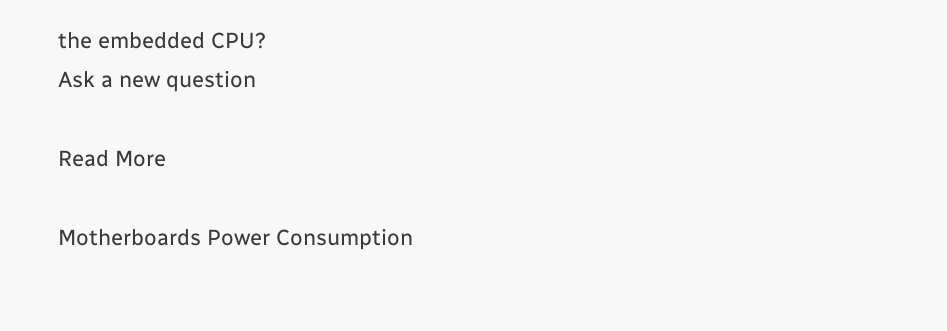the embedded CPU?
Ask a new question

Read More

Motherboards Power Consumption